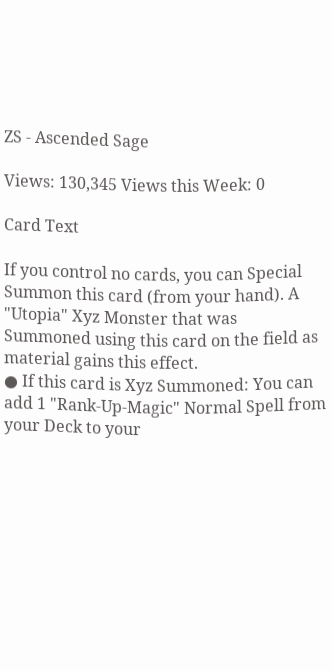ZS - Ascended Sage

Views: 130,345 Views this Week: 0

Card Text

If you control no cards, you can Special Summon this card (from your hand). A "Utopia" Xyz Monster that was Summoned using this card on the field as material gains this effect.
● If this card is Xyz Summoned: You can add 1 "Rank-Up-Magic" Normal Spell from your Deck to your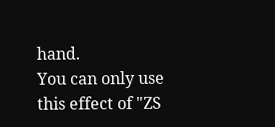hand.
You can only use this effect of "ZS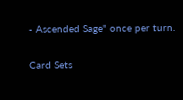- Ascended Sage" once per turn.

Card Sets